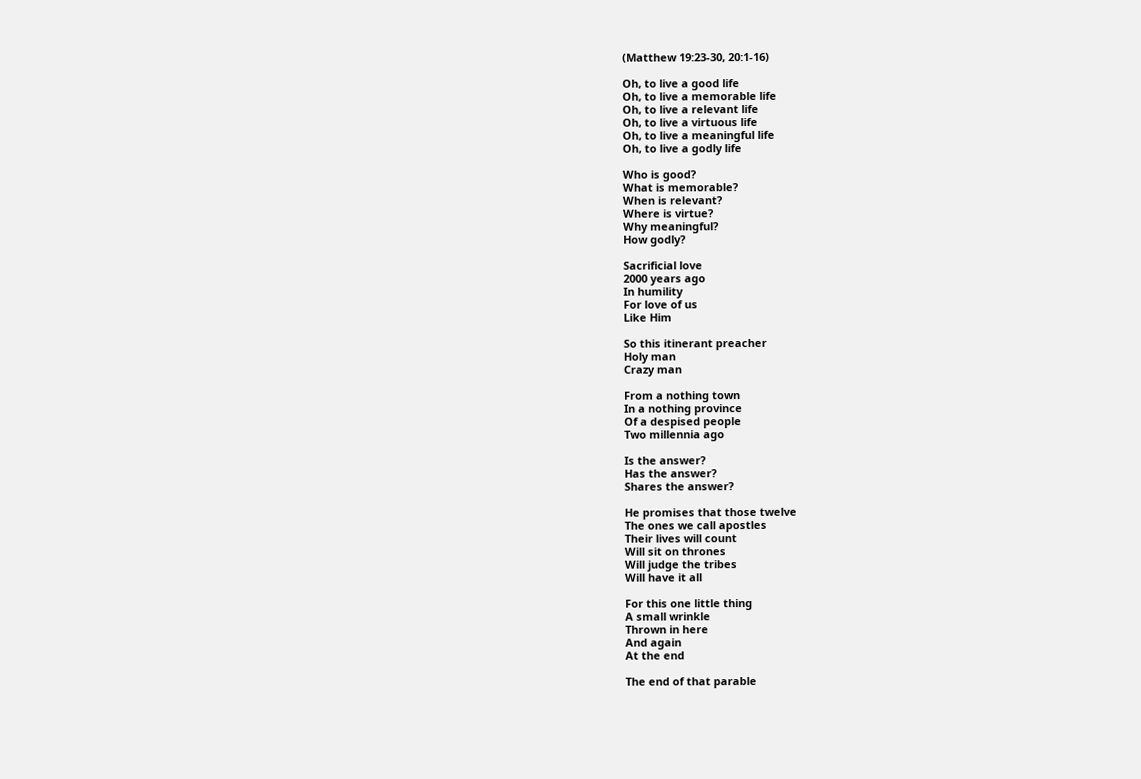(Matthew 19:23-30, 20:1-16)

Oh, to live a good life
Oh, to live a memorable life
Oh, to live a relevant life
Oh, to live a virtuous life
Oh, to live a meaningful life
Oh, to live a godly life

Who is good?
What is memorable?
When is relevant?
Where is virtue?
Why meaningful?
How godly?

Sacrificial love
2000 years ago
In humility
For love of us
Like Him

So this itinerant preacher
Holy man
Crazy man

From a nothing town
In a nothing province
Of a despised people
Two millennia ago

Is the answer?
Has the answer?
Shares the answer?

He promises that those twelve
The ones we call apostles
Their lives will count
Will sit on thrones
Will judge the tribes
Will have it all

For this one little thing
A small wrinkle
Thrown in here
And again
At the end

The end of that parable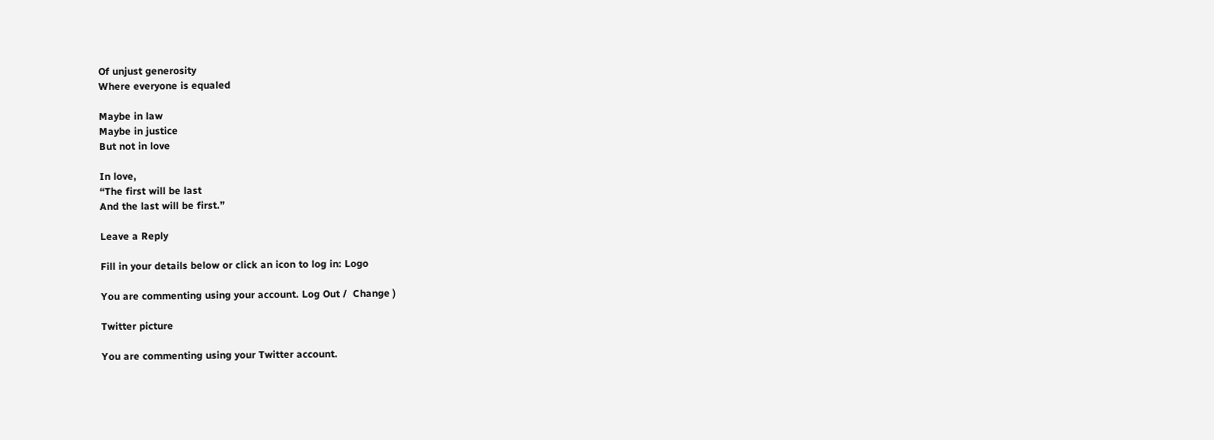Of unjust generosity
Where everyone is equaled

Maybe in law
Maybe in justice
But not in love

In love,
“The first will be last
And the last will be first.”

Leave a Reply

Fill in your details below or click an icon to log in: Logo

You are commenting using your account. Log Out /  Change )

Twitter picture

You are commenting using your Twitter account.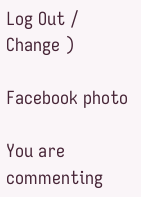Log Out /  Change )

Facebook photo

You are commenting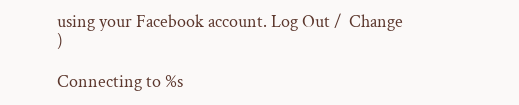using your Facebook account. Log Out /  Change )

Connecting to %s